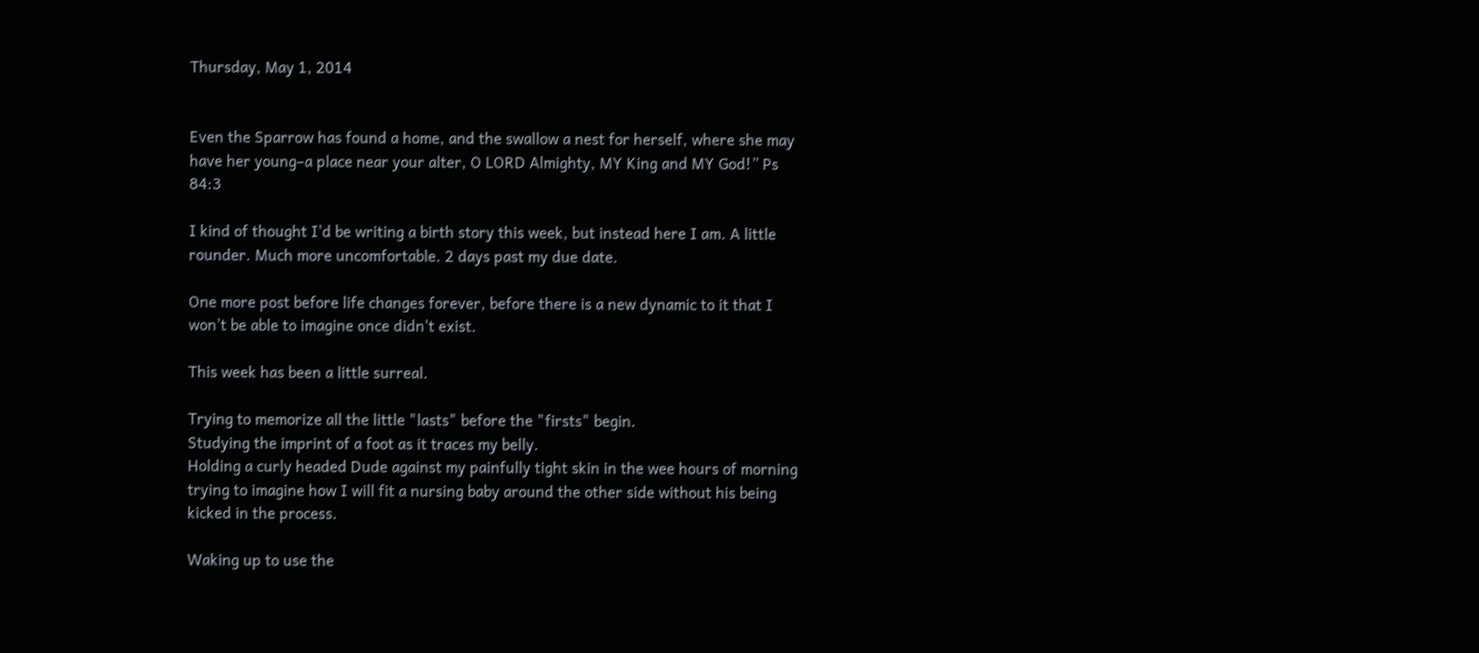Thursday, May 1, 2014


Even the Sparrow has found a home, and the swallow a nest for herself, where she may have her young–a place near your alter, O LORD Almighty, MY King and MY God!” Ps 84:3

I kind of thought I'd be writing a birth story this week, but instead here I am. A little rounder. Much more uncomfortable. 2 days past my due date.

One more post before life changes forever, before there is a new dynamic to it that I won't be able to imagine once didn't exist.

This week has been a little surreal.

Trying to memorize all the little "lasts" before the "firsts" begin.
Studying the imprint of a foot as it traces my belly.
Holding a curly headed Dude against my painfully tight skin in the wee hours of morning trying to imagine how I will fit a nursing baby around the other side without his being kicked in the process.

Waking up to use the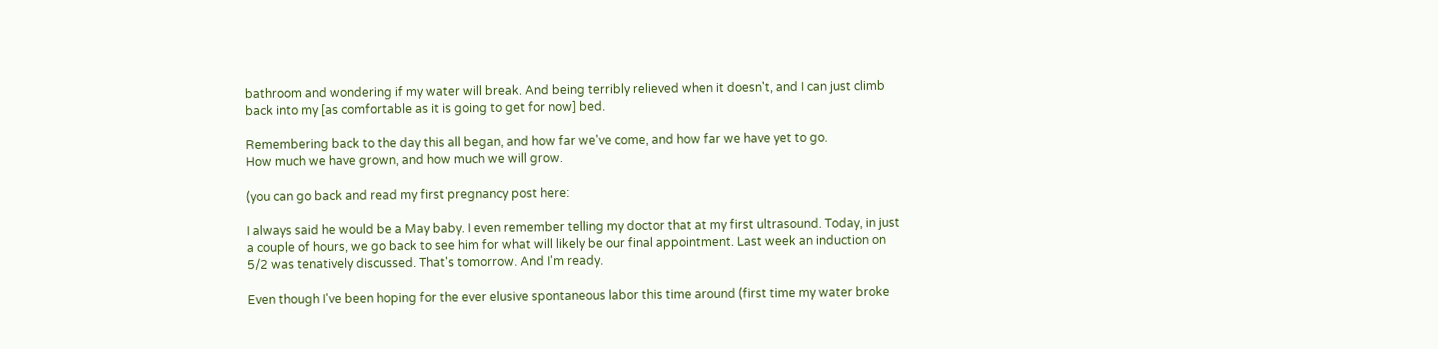bathroom and wondering if my water will break. And being terribly relieved when it doesn't, and I can just climb back into my [as comfortable as it is going to get for now] bed.

Remembering back to the day this all began, and how far we've come, and how far we have yet to go.
How much we have grown, and how much we will grow.

(you can go back and read my first pregnancy post here:

I always said he would be a May baby. I even remember telling my doctor that at my first ultrasound. Today, in just a couple of hours, we go back to see him for what will likely be our final appointment. Last week an induction on 5/2 was tenatively discussed. That's tomorrow. And I'm ready.

Even though I've been hoping for the ever elusive spontaneous labor this time around (first time my water broke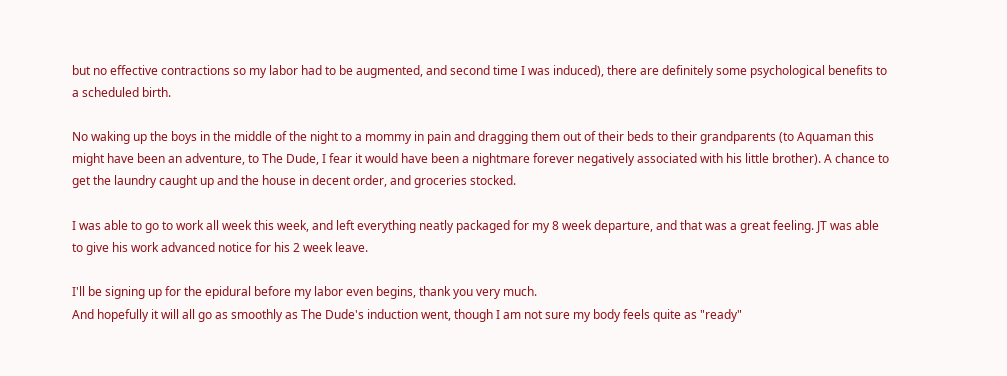but no effective contractions so my labor had to be augmented, and second time I was induced), there are definitely some psychological benefits to a scheduled birth.

No waking up the boys in the middle of the night to a mommy in pain and dragging them out of their beds to their grandparents (to Aquaman this might have been an adventure, to The Dude, I fear it would have been a nightmare forever negatively associated with his little brother). A chance to get the laundry caught up and the house in decent order, and groceries stocked.

I was able to go to work all week this week, and left everything neatly packaged for my 8 week departure, and that was a great feeling. JT was able to give his work advanced notice for his 2 week leave.

I'll be signing up for the epidural before my labor even begins, thank you very much.
And hopefully it will all go as smoothly as The Dude's induction went, though I am not sure my body feels quite as "ready"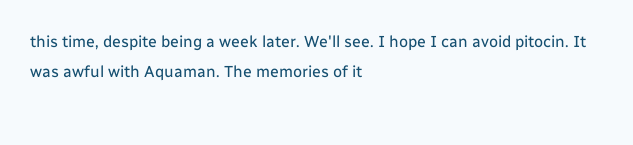this time, despite being a week later. We'll see. I hope I can avoid pitocin. It was awful with Aquaman. The memories of it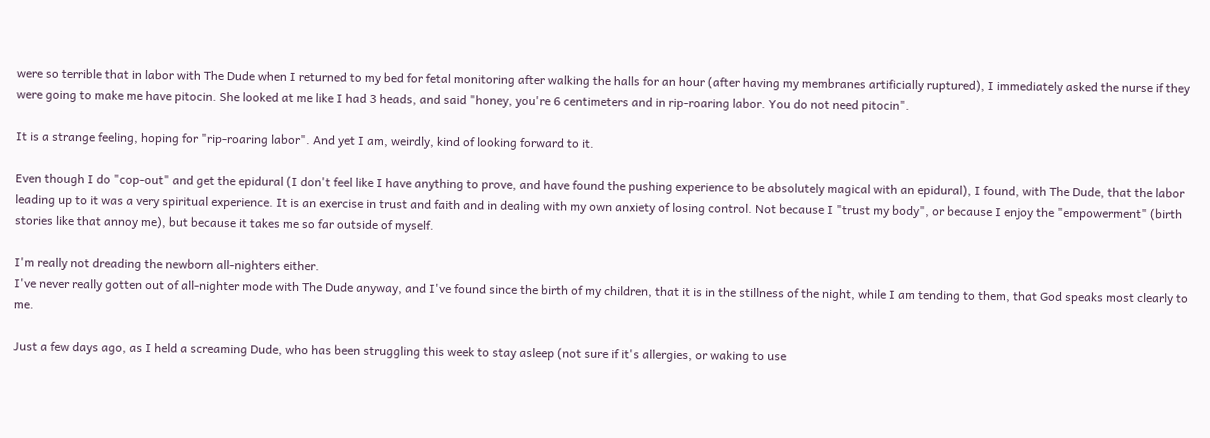were so terrible that in labor with The Dude when I returned to my bed for fetal monitoring after walking the halls for an hour (after having my membranes artificially ruptured), I immediately asked the nurse if they were going to make me have pitocin. She looked at me like I had 3 heads, and said "honey, you're 6 centimeters and in rip-roaring labor. You do not need pitocin".

It is a strange feeling, hoping for "rip-roaring labor". And yet I am, weirdly, kind of looking forward to it.

Even though I do "cop-out" and get the epidural (I don't feel like I have anything to prove, and have found the pushing experience to be absolutely magical with an epidural), I found, with The Dude, that the labor leading up to it was a very spiritual experience. It is an exercise in trust and faith and in dealing with my own anxiety of losing control. Not because I "trust my body", or because I enjoy the "empowerment" (birth stories like that annoy me), but because it takes me so far outside of myself.

I'm really not dreading the newborn all-nighters either.
I've never really gotten out of all-nighter mode with The Dude anyway, and I've found since the birth of my children, that it is in the stillness of the night, while I am tending to them, that God speaks most clearly to me.

Just a few days ago, as I held a screaming Dude, who has been struggling this week to stay asleep (not sure if it's allergies, or waking to use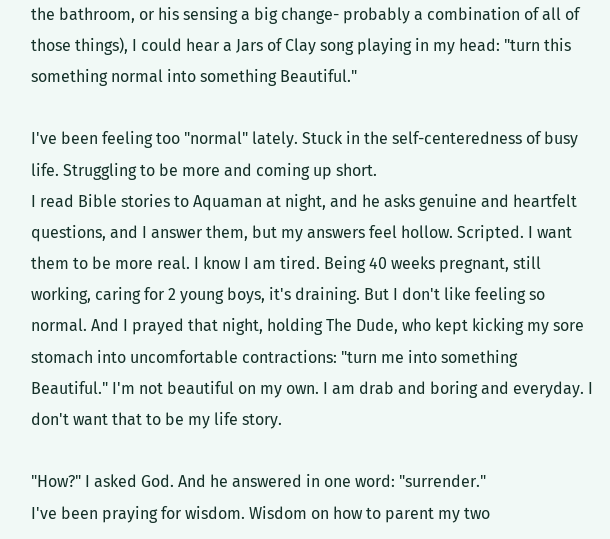the bathroom, or his sensing a big change- probably a combination of all of those things), I could hear a Jars of Clay song playing in my head: "turn this something normal into something Beautiful."

I've been feeling too "normal" lately. Stuck in the self-centeredness of busy life. Struggling to be more and coming up short.
I read Bible stories to Aquaman at night, and he asks genuine and heartfelt questions, and I answer them, but my answers feel hollow. Scripted. I want them to be more real. I know I am tired. Being 40 weeks pregnant, still working, caring for 2 young boys, it's draining. But I don't like feeling so normal. And I prayed that night, holding The Dude, who kept kicking my sore stomach into uncomfortable contractions: "turn me into something Beautiful." I'm not beautiful on my own. I am drab and boring and everyday. I don't want that to be my life story.

"How?" I asked God. And he answered in one word: "surrender."
I've been praying for wisdom. Wisdom on how to parent my two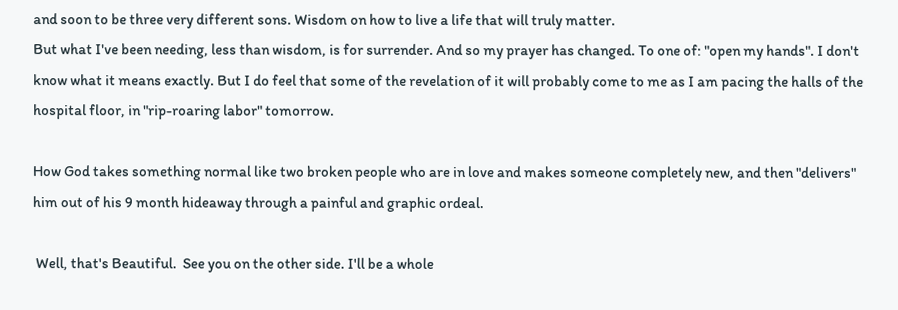and soon to be three very different sons. Wisdom on how to live a life that will truly matter.
But what I've been needing, less than wisdom, is for surrender. And so my prayer has changed. To one of: "open my hands". I don't know what it means exactly. But I do feel that some of the revelation of it will probably come to me as I am pacing the halls of the hospital floor, in "rip-roaring labor" tomorrow.

How God takes something normal like two broken people who are in love and makes someone completely new, and then "delivers" him out of his 9 month hideaway through a painful and graphic ordeal.

 Well, that's Beautiful.  See you on the other side. I'll be a whole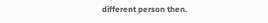different person then.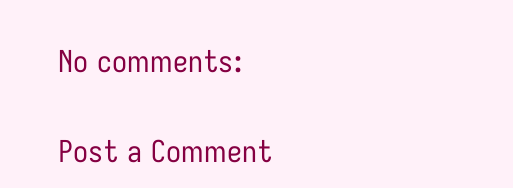No comments:

Post a Comment